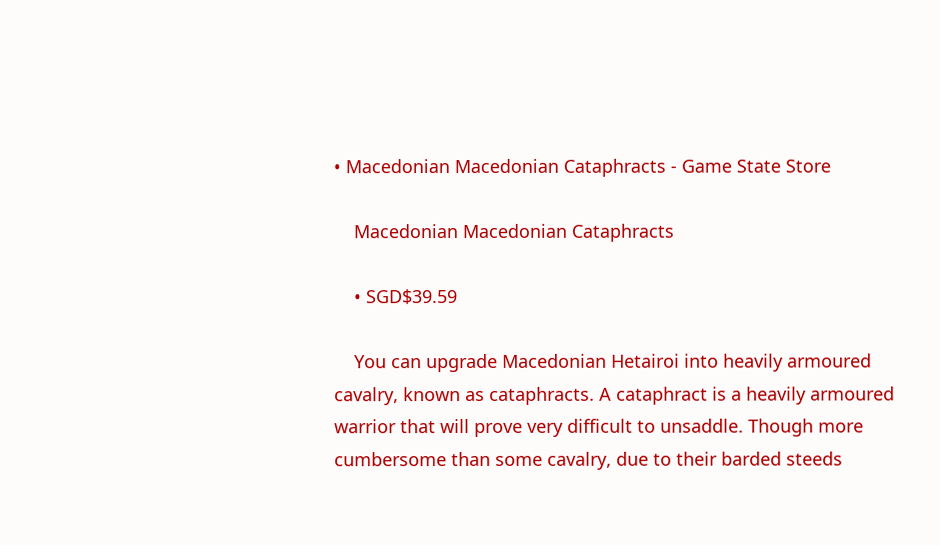• Macedonian Macedonian Cataphracts - Game State Store

    Macedonian Macedonian Cataphracts

    • SGD$39.59

    You can upgrade Macedonian Hetairoi into heavily armoured cavalry, known as cataphracts. A cataphract is a heavily armoured warrior that will prove very difficult to unsaddle. Though more cumbersome than some cavalry, due to their barded steeds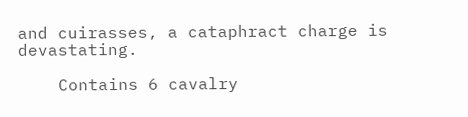and cuirasses, a cataphract charge is devastating.

    Contains 6 cavalry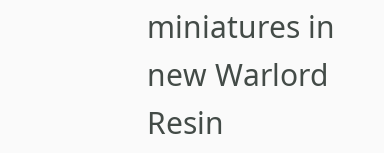miniatures in new Warlord Resin